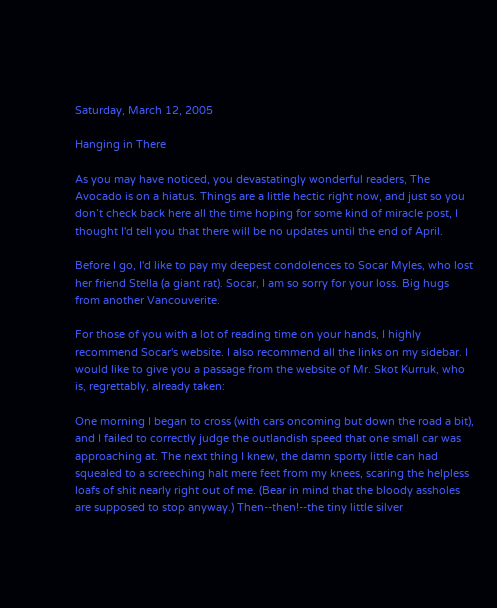Saturday, March 12, 2005

Hanging in There

As you may have noticed, you devastatingly wonderful readers, The Avocado is on a hiatus. Things are a little hectic right now, and just so you don’t check back here all the time hoping for some kind of miracle post, I thought I'd tell you that there will be no updates until the end of April.

Before I go, I'd like to pay my deepest condolences to Socar Myles, who lost her friend Stella (a giant rat). Socar, I am so sorry for your loss. Big hugs from another Vancouverite.

For those of you with a lot of reading time on your hands, I highly recommend Socar's website. I also recommend all the links on my sidebar. I would like to give you a passage from the website of Mr. Skot Kurruk, who is, regrettably, already taken:

One morning I began to cross (with cars oncoming but down the road a bit), and I failed to correctly judge the outlandish speed that one small car was approaching at. The next thing I knew, the damn sporty little can had squealed to a screeching halt mere feet from my knees, scaring the helpless loafs of shit nearly right out of me. (Bear in mind that the bloody assholes are supposed to stop anyway.) Then--then!--the tiny little silver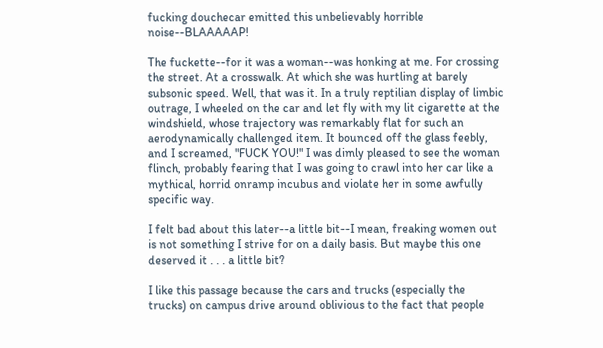fucking douchecar emitted this unbelievably horrible noise--BLAAAAAP!

The fuckette--for it was a woman--was honking at me. For crossing the street. At a crosswalk. At which she was hurtling at barely subsonic speed. Well, that was it. In a truly reptilian display of limbic outrage, I wheeled on the car and let fly with my lit cigarette at the windshield, whose trajectory was remarkably flat for such an aerodynamically challenged item. It bounced off the glass feebly, and I screamed, "FUCK YOU!" I was dimly pleased to see the woman flinch, probably fearing that I was going to crawl into her car like a mythical, horrid onramp incubus and violate her in some awfully specific way.

I felt bad about this later--a little bit--I mean, freaking women out is not something I strive for on a daily basis. But maybe this one deserved it . . . a little bit?

I like this passage because the cars and trucks (especially the trucks) on campus drive around oblivious to the fact that people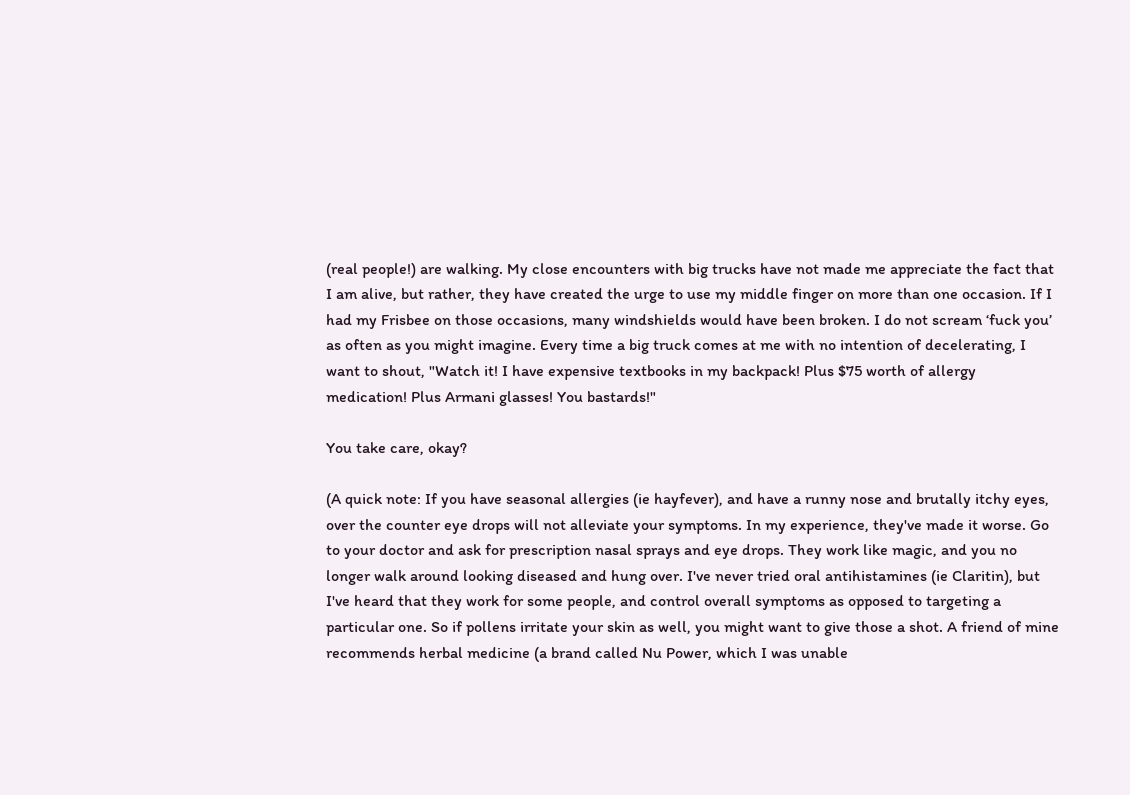(real people!) are walking. My close encounters with big trucks have not made me appreciate the fact that I am alive, but rather, they have created the urge to use my middle finger on more than one occasion. If I had my Frisbee on those occasions, many windshields would have been broken. I do not scream ‘fuck you’ as often as you might imagine. Every time a big truck comes at me with no intention of decelerating, I want to shout, "Watch it! I have expensive textbooks in my backpack! Plus $75 worth of allergy medication! Plus Armani glasses! You bastards!"

You take care, okay?

(A quick note: If you have seasonal allergies (ie hayfever), and have a runny nose and brutally itchy eyes, over the counter eye drops will not alleviate your symptoms. In my experience, they've made it worse. Go to your doctor and ask for prescription nasal sprays and eye drops. They work like magic, and you no longer walk around looking diseased and hung over. I've never tried oral antihistamines (ie Claritin), but I've heard that they work for some people, and control overall symptoms as opposed to targeting a particular one. So if pollens irritate your skin as well, you might want to give those a shot. A friend of mine recommends herbal medicine (a brand called Nu Power, which I was unable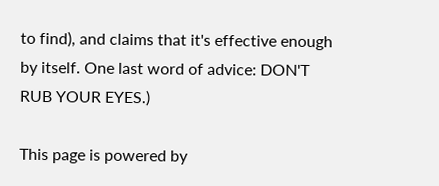to find), and claims that it's effective enough by itself. One last word of advice: DON'T RUB YOUR EYES.)

This page is powered by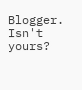Blogger. Isn't yours?